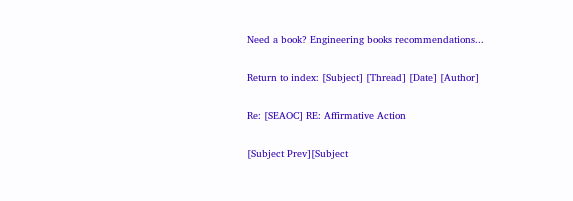Need a book? Engineering books recommendations...

Return to index: [Subject] [Thread] [Date] [Author]

Re: [SEAOC] RE: Affirmative Action

[Subject Prev][Subject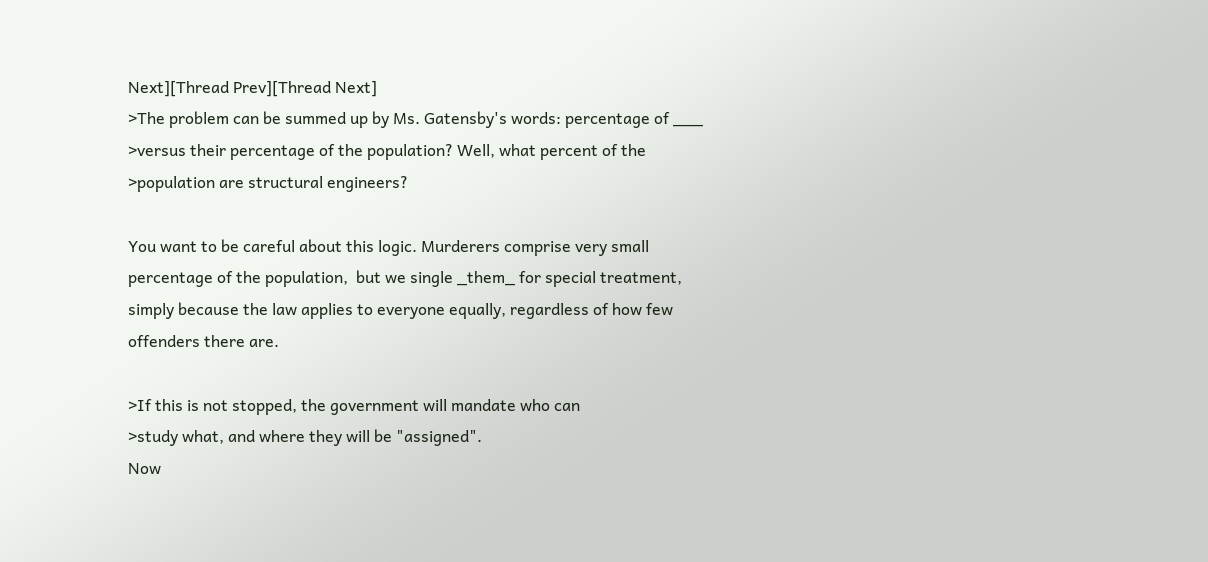Next][Thread Prev][Thread Next]
>The problem can be summed up by Ms. Gatensby's words: percentage of ___
>versus their percentage of the population? Well, what percent of the
>population are structural engineers?

You want to be careful about this logic. Murderers comprise very small
percentage of the population,  but we single _them_ for special treatment,
simply because the law applies to everyone equally, regardless of how few
offenders there are.

>If this is not stopped, the government will mandate who can
>study what, and where they will be "assigned".
Now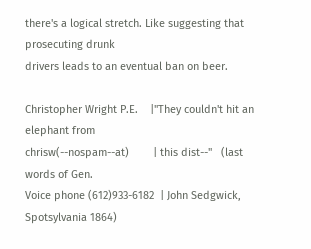there's a logical stretch. Like suggesting that prosecuting drunk
drivers leads to an eventual ban on beer.

Christopher Wright P.E.    |"They couldn't hit an elephant from
chrisw(--nospam--at)        | this dist--"   (last words of Gen.
Voice phone (612)933-6182  | John Sedgwick, Spotsylvania 1864)